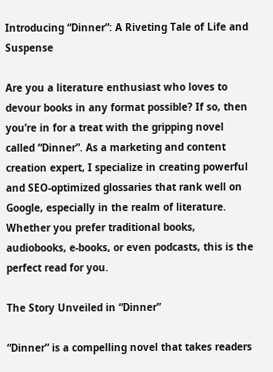Introducing “Dinner”: A Riveting Tale of Life and Suspense

Are you a literature enthusiast who loves to devour books in any format possible? If so, then you’re in for a treat with the gripping novel called “Dinner”. As a marketing and content creation expert, I specialize in creating powerful and SEO-optimized glossaries that rank well on Google, especially in the realm of literature. Whether you prefer traditional books, audiobooks, e-books, or even podcasts, this is the perfect read for you.

The Story Unveiled in “Dinner”

“Dinner” is a compelling novel that takes readers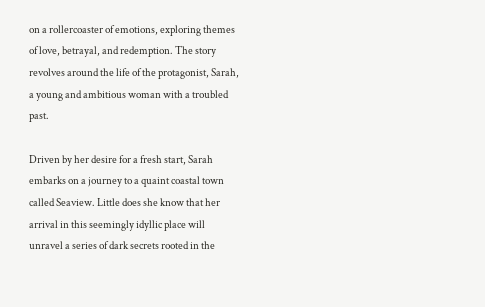on a rollercoaster of emotions, exploring themes of love, betrayal, and redemption. The story revolves around the life of the protagonist, Sarah, a young and ambitious woman with a troubled past.

Driven by her desire for a fresh start, Sarah embarks on a journey to a quaint coastal town called Seaview. Little does she know that her arrival in this seemingly idyllic place will unravel a series of dark secrets rooted in the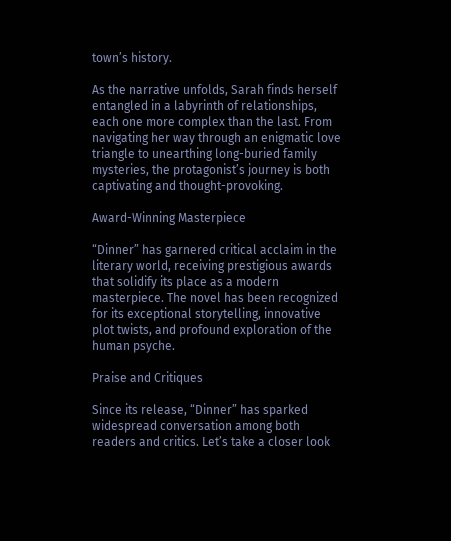town’s history.

As the narrative unfolds, Sarah finds herself entangled in a labyrinth of relationships, each one more complex than the last. From navigating her way through an enigmatic love triangle to unearthing long-buried family mysteries, the protagonist’s journey is both captivating and thought-provoking.

Award-Winning Masterpiece

“Dinner” has garnered critical acclaim in the literary world, receiving prestigious awards that solidify its place as a modern masterpiece. The novel has been recognized for its exceptional storytelling, innovative plot twists, and profound exploration of the human psyche.

Praise and Critiques

Since its release, “Dinner” has sparked widespread conversation among both readers and critics. Let’s take a closer look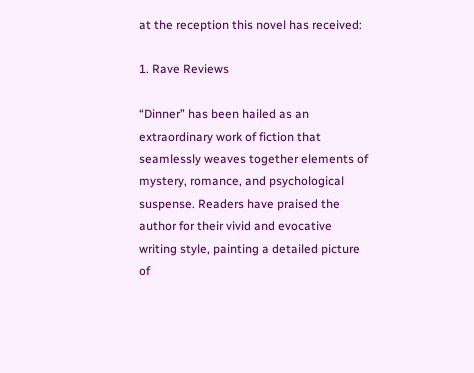at the reception this novel has received:

1. Rave Reviews

“Dinner” has been hailed as an extraordinary work of fiction that seamlessly weaves together elements of mystery, romance, and psychological suspense. Readers have praised the author for their vivid and evocative writing style, painting a detailed picture of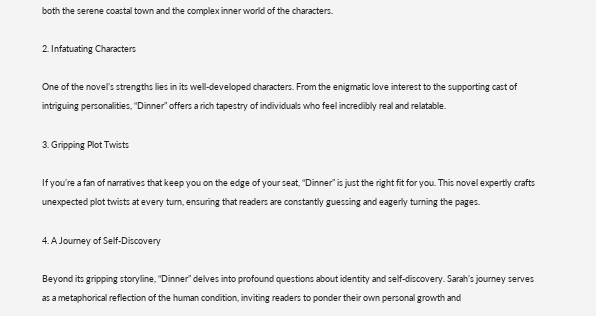both the serene coastal town and the complex inner world of the characters.

2. Infatuating Characters

One of the novel’s strengths lies in its well-developed characters. From the enigmatic love interest to the supporting cast of intriguing personalities, “Dinner” offers a rich tapestry of individuals who feel incredibly real and relatable.

3. Gripping Plot Twists

If you’re a fan of narratives that keep you on the edge of your seat, “Dinner” is just the right fit for you. This novel expertly crafts unexpected plot twists at every turn, ensuring that readers are constantly guessing and eagerly turning the pages.

4. A Journey of Self-Discovery

Beyond its gripping storyline, “Dinner” delves into profound questions about identity and self-discovery. Sarah’s journey serves as a metaphorical reflection of the human condition, inviting readers to ponder their own personal growth and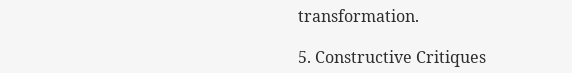transformation.

5. Constructive Critiques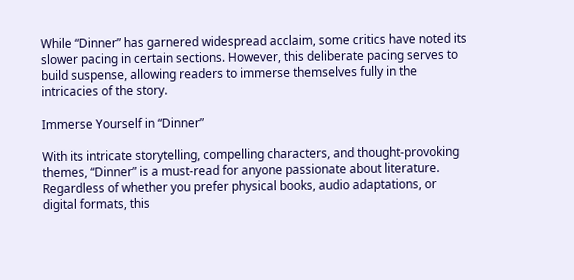While “Dinner” has garnered widespread acclaim, some critics have noted its slower pacing in certain sections. However, this deliberate pacing serves to build suspense, allowing readers to immerse themselves fully in the intricacies of the story.

Immerse Yourself in “Dinner”

With its intricate storytelling, compelling characters, and thought-provoking themes, “Dinner” is a must-read for anyone passionate about literature. Regardless of whether you prefer physical books, audio adaptations, or digital formats, this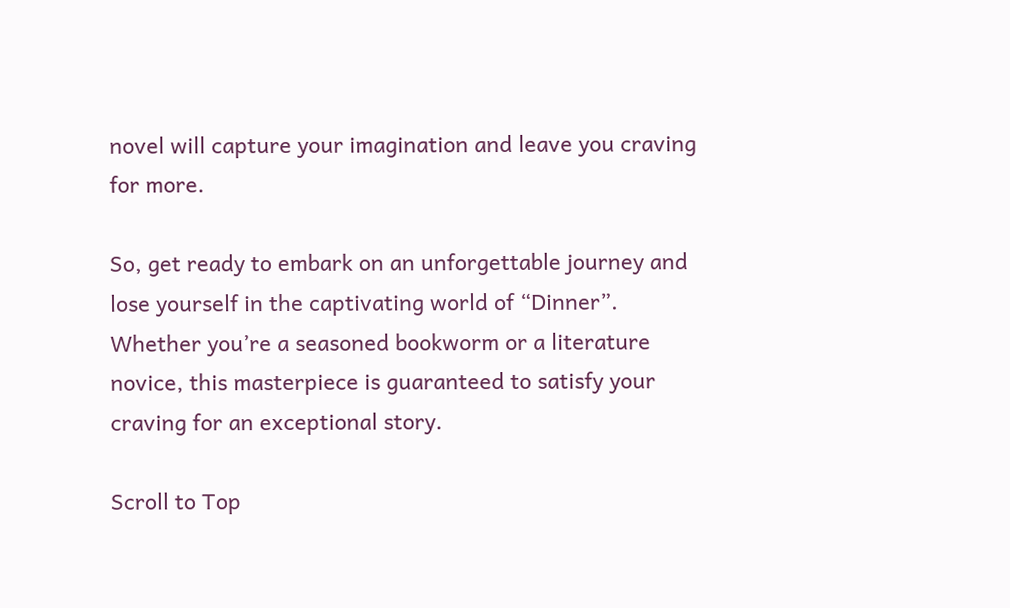novel will capture your imagination and leave you craving for more.

So, get ready to embark on an unforgettable journey and lose yourself in the captivating world of “Dinner”. Whether you’re a seasoned bookworm or a literature novice, this masterpiece is guaranteed to satisfy your craving for an exceptional story.

Scroll to Top